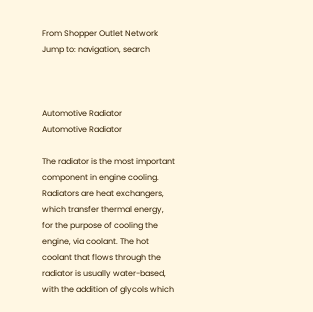From Shopper Outlet Network
Jump to: navigation, search



Automotive Radiator
Automotive Radiator

The radiator is the most important component in engine cooling. Radiators are heat exchangers, which transfer thermal energy, for the purpose of cooling the engine, via coolant. The hot coolant that flows through the radiator is usually water-based, with the addition of glycols which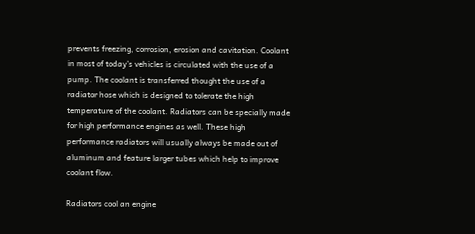prevents freezing, corrosion, erosion and cavitation. Coolant in most of today’s vehicles is circulated with the use of a pump. The coolant is transferred thought the use of a radiator hose which is designed to tolerate the high temperature of the coolant. Radiators can be specially made for high performance engines as well. These high performance radiators will usually always be made out of aluminum and feature larger tubes which help to improve coolant flow.

Radiators cool an engine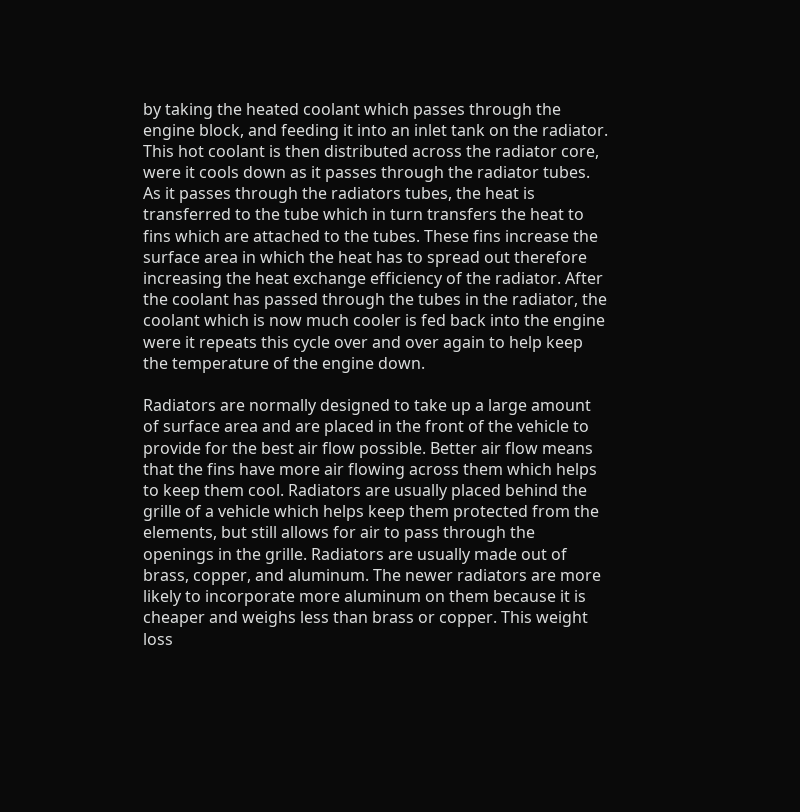by taking the heated coolant which passes through the engine block, and feeding it into an inlet tank on the radiator. This hot coolant is then distributed across the radiator core, were it cools down as it passes through the radiator tubes. As it passes through the radiators tubes, the heat is transferred to the tube which in turn transfers the heat to fins which are attached to the tubes. These fins increase the surface area in which the heat has to spread out therefore increasing the heat exchange efficiency of the radiator. After the coolant has passed through the tubes in the radiator, the coolant which is now much cooler is fed back into the engine were it repeats this cycle over and over again to help keep the temperature of the engine down.

Radiators are normally designed to take up a large amount of surface area and are placed in the front of the vehicle to provide for the best air flow possible. Better air flow means that the fins have more air flowing across them which helps to keep them cool. Radiators are usually placed behind the grille of a vehicle which helps keep them protected from the elements, but still allows for air to pass through the openings in the grille. Radiators are usually made out of brass, copper, and aluminum. The newer radiators are more likely to incorporate more aluminum on them because it is cheaper and weighs less than brass or copper. This weight loss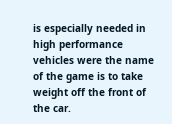is especially needed in high performance vehicles were the name of the game is to take weight off the front of the car.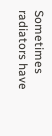Sometimes radiators have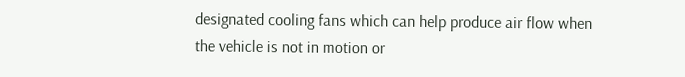designated cooling fans which can help produce air flow when the vehicle is not in motion or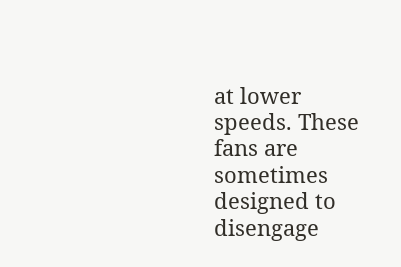at lower speeds. These fans are sometimes designed to disengage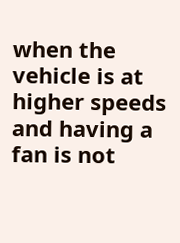when the vehicle is at higher speeds and having a fan is not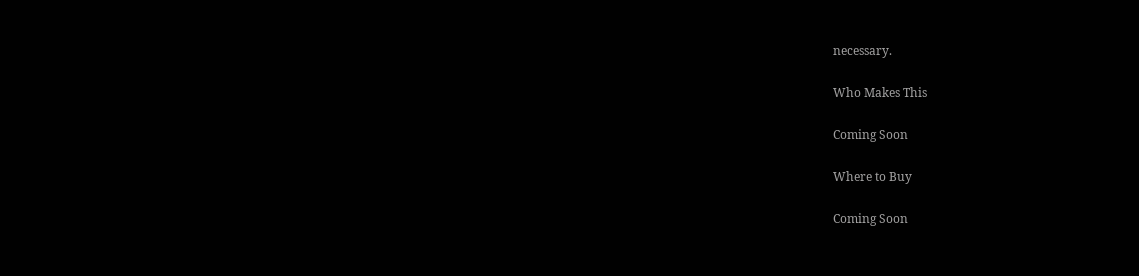necessary.

Who Makes This

Coming Soon

Where to Buy

Coming Soon